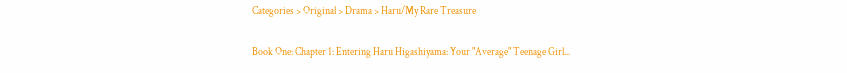Categories > Original > Drama > Haru/My Rare Treasure

Book One: Chapter 1: Entering Haru Higashiyama: Your "Average" Teenage Girl...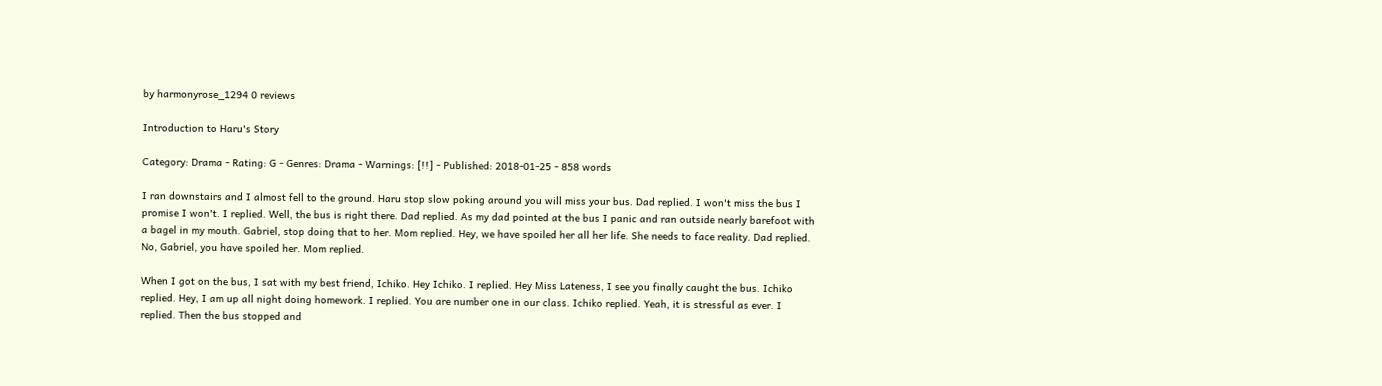by harmonyrose_1294 0 reviews

Introduction to Haru's Story

Category: Drama - Rating: G - Genres: Drama - Warnings: [!!] - Published: 2018-01-25 - 858 words

I ran downstairs and I almost fell to the ground. Haru stop slow poking around you will miss your bus. Dad replied. I won't miss the bus I promise I won't. I replied. Well, the bus is right there. Dad replied. As my dad pointed at the bus I panic and ran outside nearly barefoot with a bagel in my mouth. Gabriel, stop doing that to her. Mom replied. Hey, we have spoiled her all her life. She needs to face reality. Dad replied. No, Gabriel, you have spoiled her. Mom replied.

When I got on the bus, I sat with my best friend, Ichiko. Hey Ichiko. I replied. Hey Miss Lateness, I see you finally caught the bus. Ichiko replied. Hey, I am up all night doing homework. I replied. You are number one in our class. Ichiko replied. Yeah, it is stressful as ever. I replied. Then the bus stopped and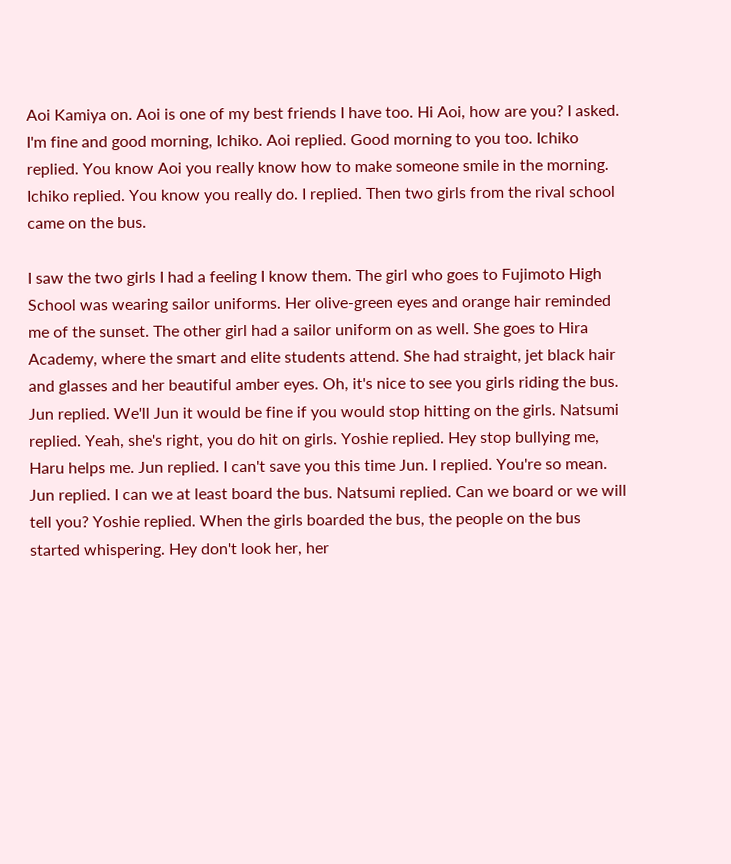Aoi Kamiya on. Aoi is one of my best friends I have too. Hi Aoi, how are you? I asked. I'm fine and good morning, Ichiko. Aoi replied. Good morning to you too. Ichiko replied. You know Aoi you really know how to make someone smile in the morning. Ichiko replied. You know you really do. I replied. Then two girls from the rival school came on the bus.

I saw the two girls I had a feeling I know them. The girl who goes to Fujimoto High School was wearing sailor uniforms. Her olive-green eyes and orange hair reminded me of the sunset. The other girl had a sailor uniform on as well. She goes to Hira Academy, where the smart and elite students attend. She had straight, jet black hair and glasses and her beautiful amber eyes. Oh, it's nice to see you girls riding the bus. Jun replied. We'll Jun it would be fine if you would stop hitting on the girls. Natsumi replied. Yeah, she's right, you do hit on girls. Yoshie replied. Hey stop bullying me, Haru helps me. Jun replied. I can't save you this time Jun. I replied. You're so mean. Jun replied. I can we at least board the bus. Natsumi replied. Can we board or we will tell you? Yoshie replied. When the girls boarded the bus, the people on the bus started whispering. Hey don't look her, her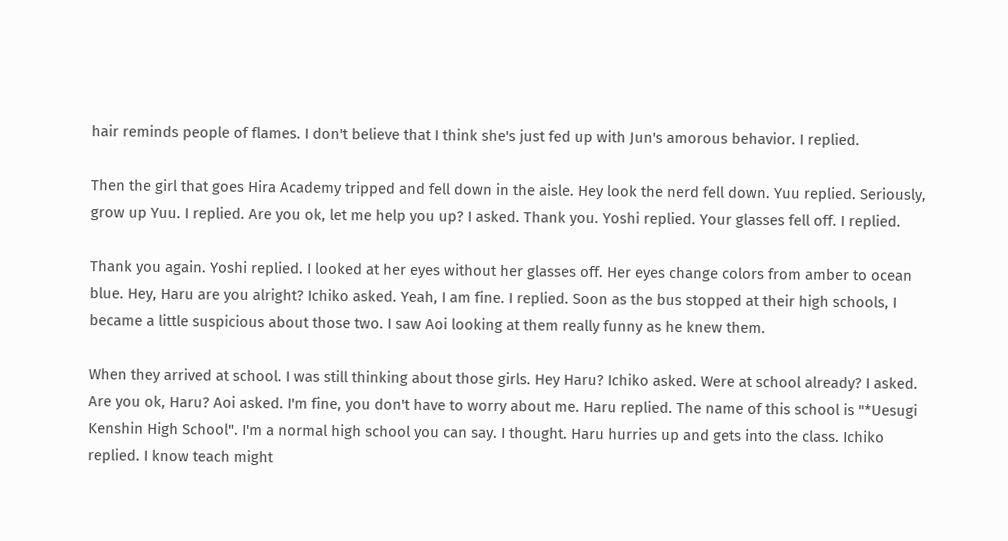hair reminds people of flames. I don't believe that I think she's just fed up with Jun's amorous behavior. I replied.

Then the girl that goes Hira Academy tripped and fell down in the aisle. Hey look the nerd fell down. Yuu replied. Seriously, grow up Yuu. I replied. Are you ok, let me help you up? I asked. Thank you. Yoshi replied. Your glasses fell off. I replied.

Thank you again. Yoshi replied. I looked at her eyes without her glasses off. Her eyes change colors from amber to ocean blue. Hey, Haru are you alright? Ichiko asked. Yeah, I am fine. I replied. Soon as the bus stopped at their high schools, I became a little suspicious about those two. I saw Aoi looking at them really funny as he knew them.

When they arrived at school. I was still thinking about those girls. Hey Haru? Ichiko asked. Were at school already? I asked. Are you ok, Haru? Aoi asked. I'm fine, you don't have to worry about me. Haru replied. The name of this school is "*Uesugi Kenshin High School". I'm a normal high school you can say. I thought. Haru hurries up and gets into the class. Ichiko replied. I know teach might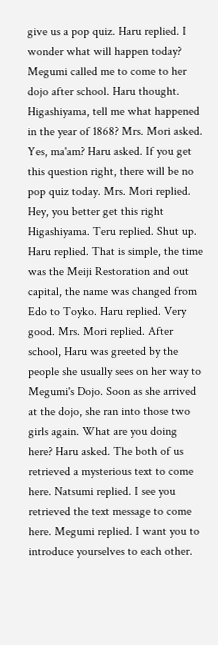give us a pop quiz. Haru replied. I wonder what will happen today? Megumi called me to come to her dojo after school. Haru thought. Higashiyama, tell me what happened in the year of 1868? Mrs. Mori asked. Yes, ma'am? Haru asked. If you get this question right, there will be no pop quiz today. Mrs. Mori replied. Hey, you better get this right Higashiyama. Teru replied. Shut up. Haru replied. That is simple, the time was the Meiji Restoration and out capital, the name was changed from Edo to Toyko. Haru replied. Very good. Mrs. Mori replied. After school, Haru was greeted by the people she usually sees on her way to Megumi's Dojo. Soon as she arrived at the dojo, she ran into those two girls again. What are you doing here? Haru asked. The both of us retrieved a mysterious text to come here. Natsumi replied. I see you retrieved the text message to come here. Megumi replied. I want you to introduce yourselves to each other.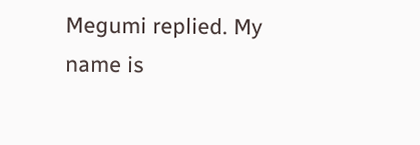Megumi replied. My name is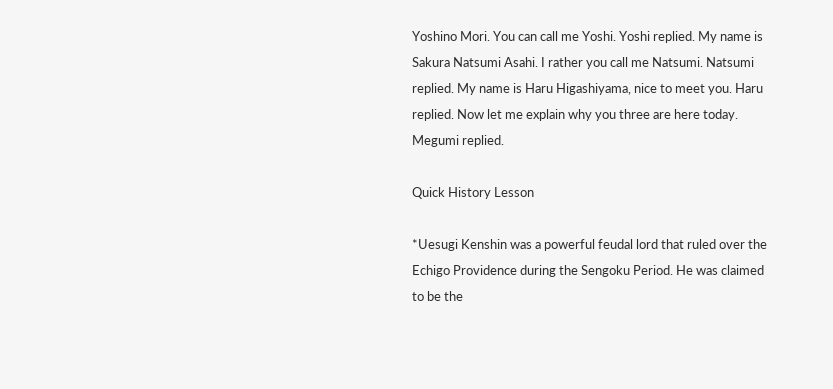Yoshino Mori. You can call me Yoshi. Yoshi replied. My name is Sakura Natsumi Asahi. I rather you call me Natsumi. Natsumi replied. My name is Haru Higashiyama, nice to meet you. Haru replied. Now let me explain why you three are here today. Megumi replied.

Quick History Lesson

*Uesugi Kenshin was a powerful feudal lord that ruled over the Echigo Providence during the Sengoku Period. He was claimed to be the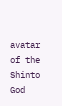avatar of the Shinto God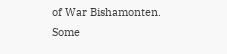of War Bishamonten. Some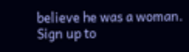believe he was a woman.
Sign up to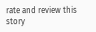rate and review this story